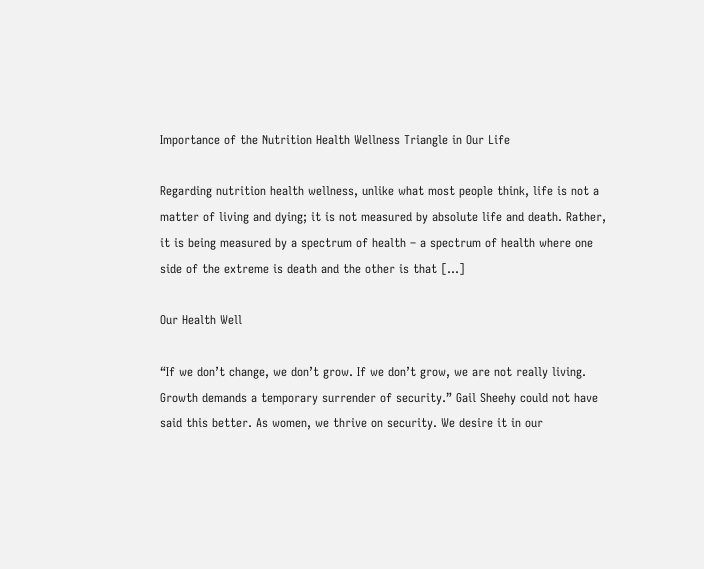Importance of the Nutrition Health Wellness Triangle in Our Life

Regarding nutrition health wellness, unlike what most people think, life is not a matter of living and dying; it is not measured by absolute life and death. Rather, it is being measured by a spectrum of health – a spectrum of health where one side of the extreme is death and the other is that [...]

Our Health Well

“If we don’t change, we don’t grow. If we don’t grow, we are not really living. Growth demands a temporary surrender of security.” Gail Sheehy could not have said this better. As women, we thrive on security. We desire it in our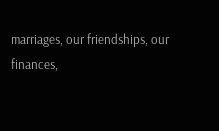marriages, our friendships, our finances,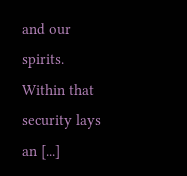and our spirits. Within that security lays an [...]